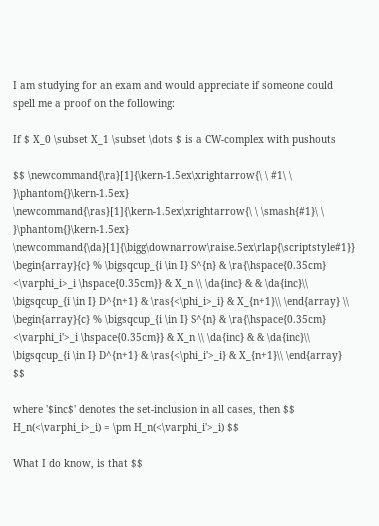I am studying for an exam and would appreciate if someone could spell me a proof on the following:

If $ X_0 \subset X_1 \subset \dots $ is a CW-complex with pushouts

$$ \newcommand{\ra}[1]{\kern-1.5ex\xrightarrow{\ \ #1\ \ }\phantom{}\kern-1.5ex} \newcommand{\ras}[1]{\kern-1.5ex\xrightarrow{\ \ \smash{#1}\ \ }\phantom{}\kern-1.5ex} \newcommand{\da}[1]{\bigg\downarrow\raise.5ex\rlap{\scriptstyle#1}} \begin{array}{c} % \bigsqcup_{i \in I} S^{n} & \ra{\hspace{0.35cm} <\varphi_i>_i \hspace{0.35cm}} & X_n \\ \da{inc} & & \da{inc}\\ \bigsqcup_{i \in I} D^{n+1} & \ras{<\phi_i>_i} & X_{n+1}\\ \end{array} \\ \begin{array}{c} % \bigsqcup_{i \in I} S^{n} & \ra{\hspace{0.35cm} <\varphi_i'>_i \hspace{0.35cm}} & X_n \\ \da{inc} & & \da{inc}\\ \bigsqcup_{i \in I} D^{n+1} & \ras{<\phi_i'>_i} & X_{n+1}\\ \end{array} $$

where '$inc$' denotes the set-inclusion in all cases, then $$ H_n(<\varphi_i>_i) = \pm H_n(<\varphi_i'>_i) $$

What I do know, is that $$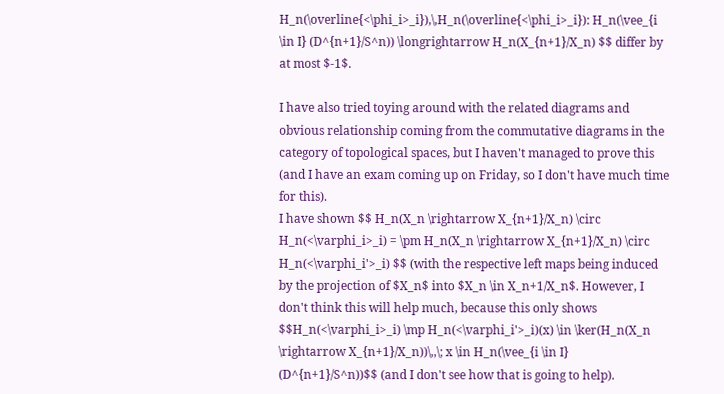H_n(\overline{<\phi_i>_i}),\,H_n(\overline{<\phi_i>_i}): H_n(\vee_{i \in I} (D^{n+1}/S^n)) \longrightarrow H_n(X_{n+1}/X_n) $$ differ by at most $-1$.

I have also tried toying around with the related diagrams and obvious relationship coming from the commutative diagrams in the category of topological spaces, but I haven't managed to prove this (and I have an exam coming up on Friday, so I don't have much time for this).
I have shown $$ H_n(X_n \rightarrow X_{n+1}/X_n) \circ H_n(<\varphi_i>_i) = \pm H_n(X_n \rightarrow X_{n+1}/X_n) \circ H_n(<\varphi_i'>_i) $$ (with the respective left maps being induced by the projection of $X_n$ into $X_n \in X_n+1/X_n$. However, I don't think this will help much, because this only shows $$H_n(<\varphi_i>_i) \mp H_n(<\varphi_i'>_i)(x) \in \ker(H_n(X_n \rightarrow X_{n+1}/X_n))\,,\; x \in H_n(\vee_{i \in I} (D^{n+1}/S^n))$$ (and I don't see how that is going to help).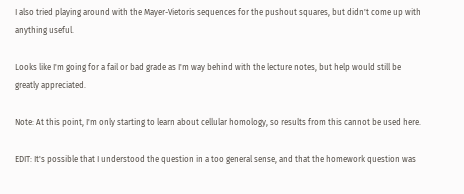I also tried playing around with the Mayer-Vietoris sequences for the pushout squares, but didn't come up with anything useful.

Looks like I'm going for a fail or bad grade as I'm way behind with the lecture notes, but help would still be greatly appreciated.

Note: At this point, I'm only starting to learn about cellular homology, so results from this cannot be used here.

EDIT: It's possible that I understood the question in a too general sense, and that the homework question was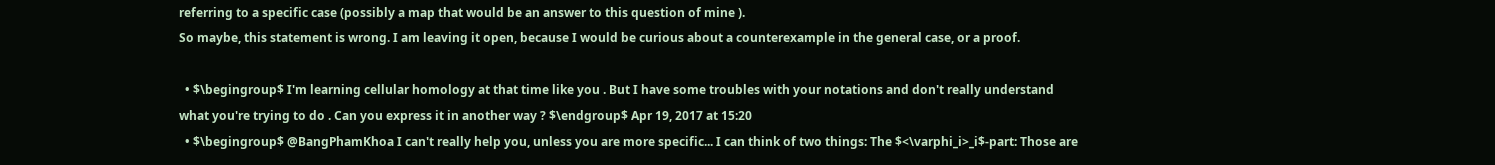referring to a specific case (possibly a map that would be an answer to this question of mine ).
So maybe, this statement is wrong. I am leaving it open, because I would be curious about a counterexample in the general case, or a proof.

  • $\begingroup$ I'm learning cellular homology at that time like you . But I have some troubles with your notations and don't really understand what you're trying to do . Can you express it in another way ? $\endgroup$ Apr 19, 2017 at 15:20
  • $\begingroup$ @BangPhamKhoa I can't really help you, unless you are more specific... I can think of two things: The $<\varphi_i>_i$-part: Those are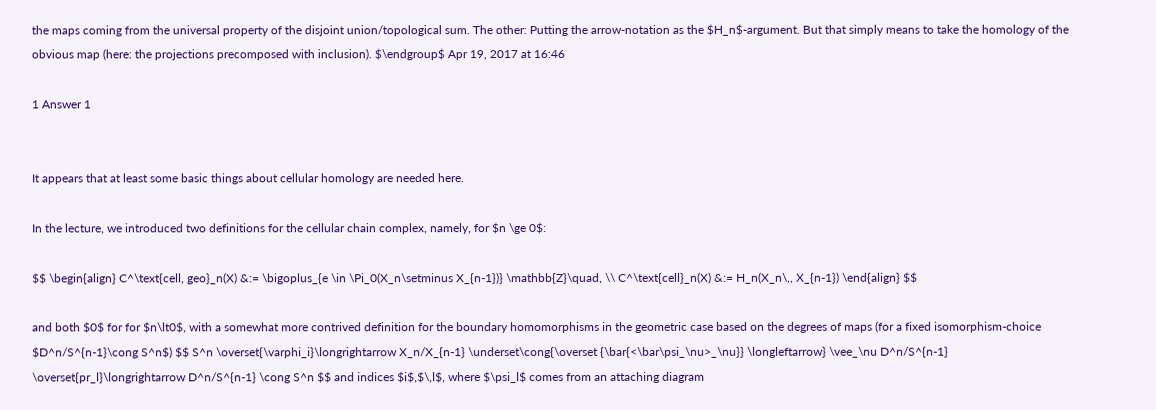the maps coming from the universal property of the disjoint union/topological sum. The other: Putting the arrow-notation as the $H_n$-argument. But that simply means to take the homology of the obvious map (here: the projections precomposed with inclusion). $\endgroup$ Apr 19, 2017 at 16:46

1 Answer 1


It appears that at least some basic things about cellular homology are needed here.

In the lecture, we introduced two definitions for the cellular chain complex, namely, for $n \ge 0$:

$$ \begin{align} C^\text{cell, geo}_n(X) &:= \bigoplus_{e \in \Pi_0(X_n\setminus X_{n-1})} \mathbb{Z}\quad, \\ C^\text{cell}_n(X) &:= H_n(X_n\,, X_{n-1}) \end{align} $$

and both $0$ for for $n\lt0$, with a somewhat more contrived definition for the boundary homomorphisms in the geometric case based on the degrees of maps (for a fixed isomorphism-choice $D^n/S^{n-1}\cong S^n$) $$ S^n \overset{\varphi_i}\longrightarrow X_n/X_{n-1} \underset\cong{\overset {\bar{<\bar\psi_\nu>_\nu}} \longleftarrow} \vee_\nu D^n/S^{n-1} \overset{pr_l}\longrightarrow D^n/S^{n-1} \cong S^n $$ and indices $i$,$\,l$, where $\psi_l$ comes from an attaching diagram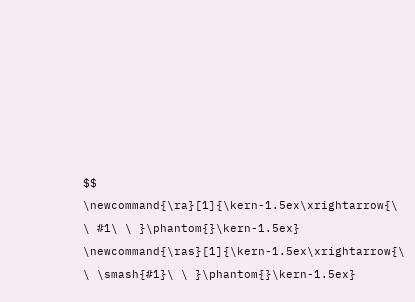$$ \newcommand{\ra}[1]{\kern-1.5ex\xrightarrow{\ \ #1\ \ }\phantom{}\kern-1.5ex} \newcommand{\ras}[1]{\kern-1.5ex\xrightarrow{\ \ \smash{#1}\ \ }\phantom{}\kern-1.5ex}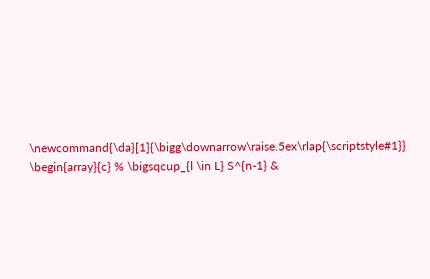\newcommand{\da}[1]{\bigg\downarrow\raise.5ex\rlap{\scriptstyle#1}} \begin{array}{c} % \bigsqcup_{l \in L} S^{n-1} &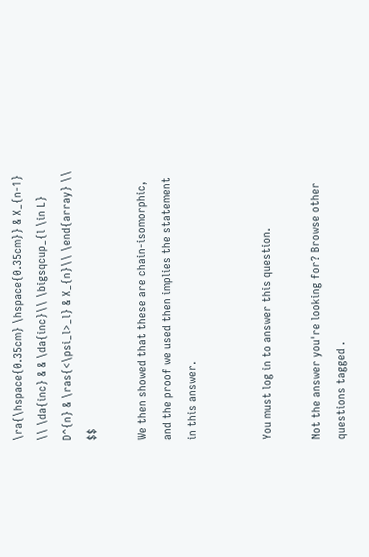\ra{\hspace{0.35cm} \hspace{0.35cm}} & X_{n-1} \\ \da{inc} & & \da{inc}\\ \bigsqcup_{l \in L} D^{n} & \ras{<\psi_l>_l} & X_{n}\\ \end{array} \\ $$

We then showed that these are chain-isomorphic, and the proof we used then implies the statement in this answer.


You must log in to answer this question.

Not the answer you're looking for? Browse other questions tagged .